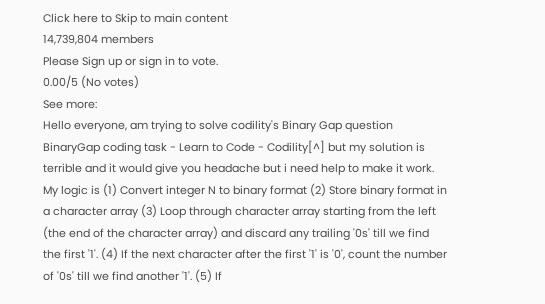Click here to Skip to main content
14,739,804 members
Please Sign up or sign in to vote.
0.00/5 (No votes)
See more:
Hello everyone, am trying to solve codility's Binary Gap question BinaryGap coding task - Learn to Code - Codility[^] but my solution is terrible and it would give you headache but i need help to make it work.
My logic is (1) Convert integer N to binary format (2) Store binary format in a character array (3) Loop through character array starting from the left (the end of the character array) and discard any trailing '0s' till we find the first '1'. (4) If the next character after the first '1' is '0', count the number of '0s' till we find another '1'. (5) If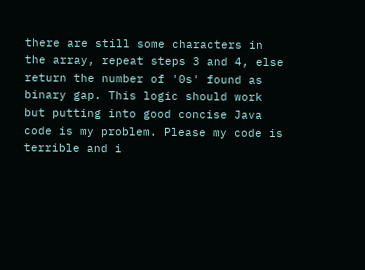there are still some characters in the array, repeat steps 3 and 4, else return the number of '0s' found as binary gap. This logic should work but putting into good concise Java code is my problem. Please my code is terrible and i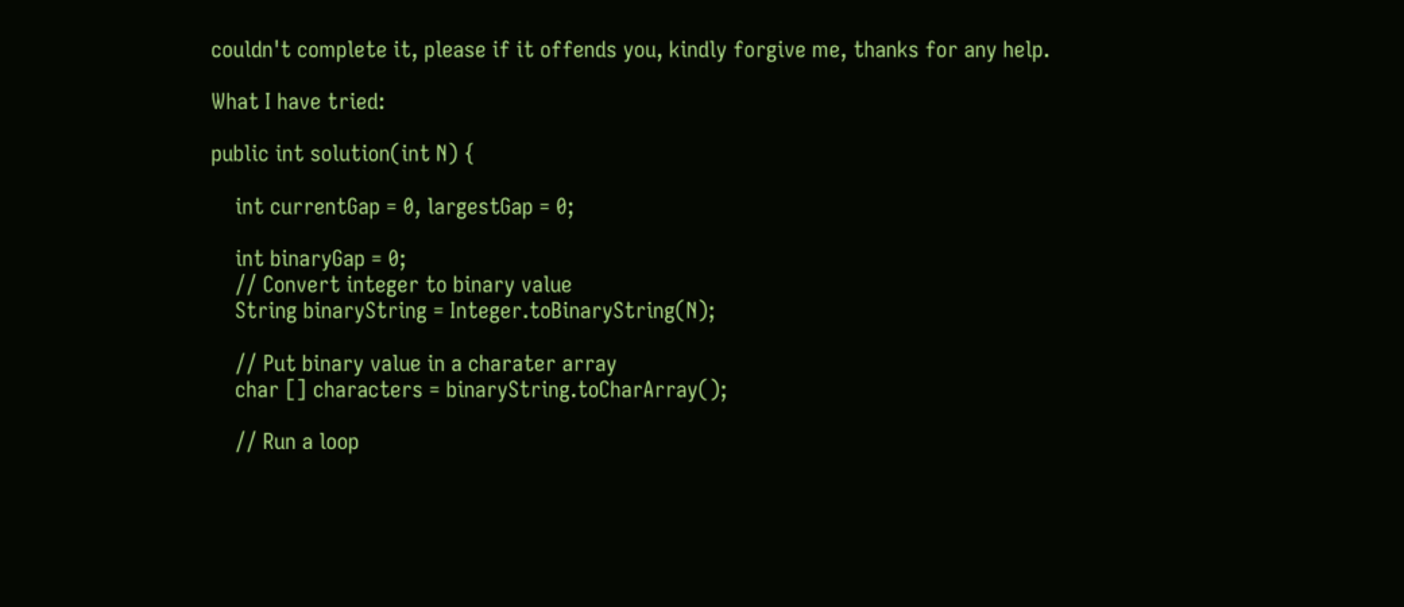couldn't complete it, please if it offends you, kindly forgive me, thanks for any help.

What I have tried:

public int solution(int N) {

    int currentGap = 0, largestGap = 0;

    int binaryGap = 0;
    // Convert integer to binary value
    String binaryString = Integer.toBinaryString(N);

    // Put binary value in a charater array
    char [] characters = binaryString.toCharArray();

    // Run a loop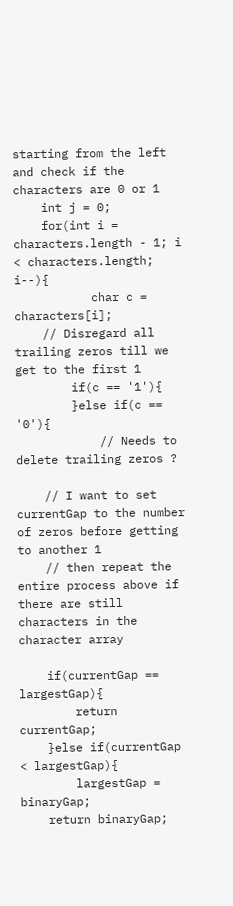starting from the left and check if the characters are 0 or 1
    int j = 0;
    for(int i = characters.length - 1; i < characters.length; i--){
           char c = characters[i];
    // Disregard all trailing zeros till we get to the first 1
        if(c == '1'){
        }else if(c == '0'){
            // Needs to delete trailing zeros ?

    // I want to set currentGap to the number of zeros before getting to another 1
    // then repeat the entire process above if there are still characters in the character array

    if(currentGap == largestGap){
        return currentGap;
    }else if(currentGap < largestGap){
        largestGap = binaryGap;
    return binaryGap;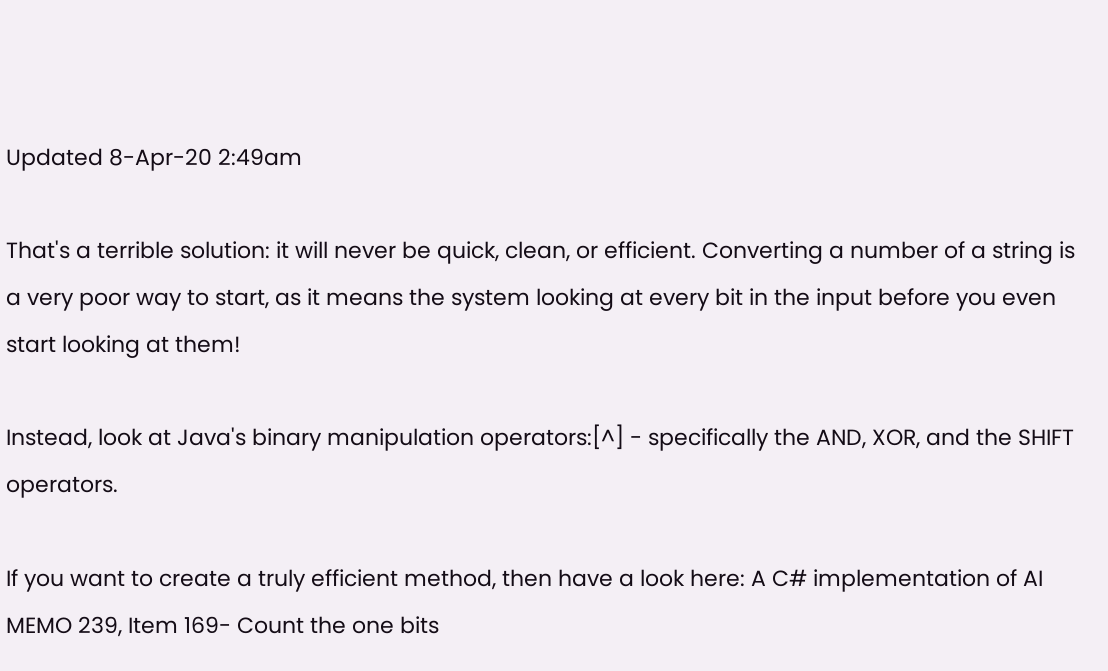Updated 8-Apr-20 2:49am

That's a terrible solution: it will never be quick, clean, or efficient. Converting a number of a string is a very poor way to start, as it means the system looking at every bit in the input before you even start looking at them!

Instead, look at Java's binary manipulation operators:[^] - specifically the AND, XOR, and the SHIFT operators.

If you want to create a truly efficient method, then have a look here: A C# implementation of AI MEMO 239, Item 169- Count the one bits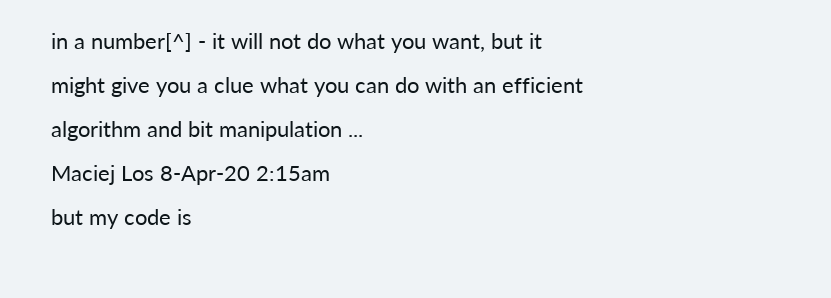in a number[^] - it will not do what you want, but it might give you a clue what you can do with an efficient algorithm and bit manipulation ...
Maciej Los 8-Apr-20 2:15am
but my code is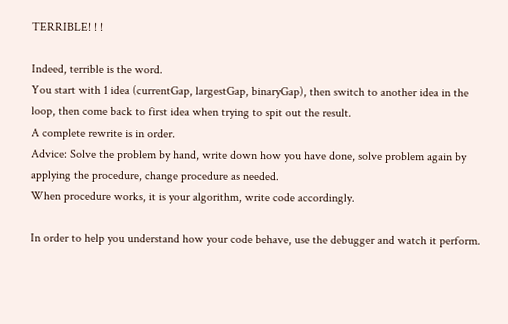TERRIBLE! ! !

Indeed, terrible is the word.
You start with 1 idea (currentGap, largestGap, binaryGap), then switch to another idea in the loop, then come back to first idea when trying to spit out the result.
A complete rewrite is in order.
Advice: Solve the problem by hand, write down how you have done, solve problem again by applying the procedure, change procedure as needed.
When procedure works, it is your algorithm, write code accordingly.

In order to help you understand how your code behave, use the debugger and watch it perform.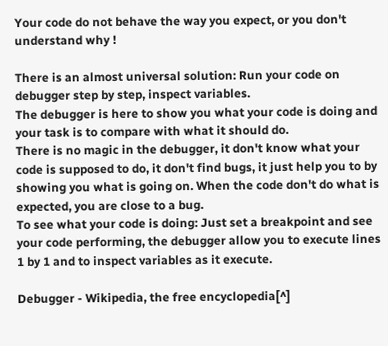Your code do not behave the way you expect, or you don't understand why !

There is an almost universal solution: Run your code on debugger step by step, inspect variables.
The debugger is here to show you what your code is doing and your task is to compare with what it should do.
There is no magic in the debugger, it don't know what your code is supposed to do, it don't find bugs, it just help you to by showing you what is going on. When the code don't do what is expected, you are close to a bug.
To see what your code is doing: Just set a breakpoint and see your code performing, the debugger allow you to execute lines 1 by 1 and to inspect variables as it execute.

Debugger - Wikipedia, the free encyclopedia[^]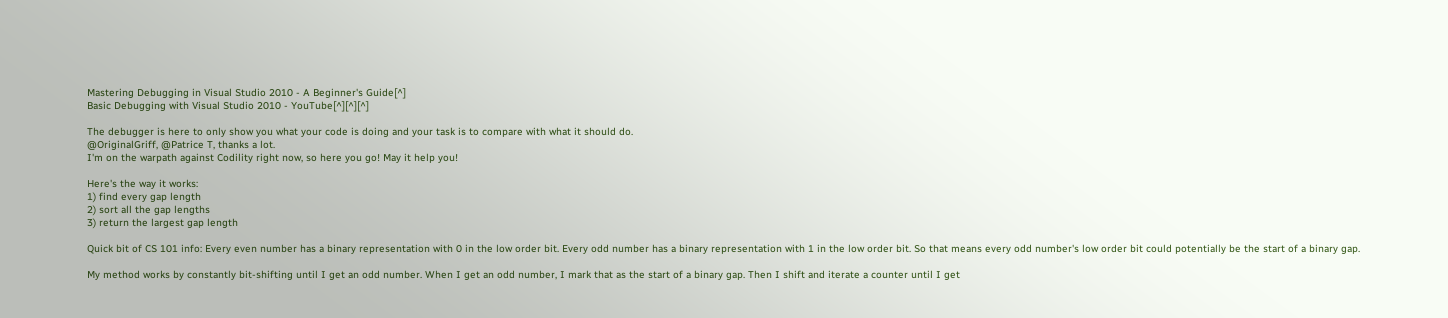Mastering Debugging in Visual Studio 2010 - A Beginner's Guide[^]
Basic Debugging with Visual Studio 2010 - YouTube[^][^][^]

The debugger is here to only show you what your code is doing and your task is to compare with what it should do.
@OriginalGriff, @Patrice T, thanks a lot.
I'm on the warpath against Codility right now, so here you go! May it help you!

Here's the way it works:
1) find every gap length
2) sort all the gap lengths
3) return the largest gap length

Quick bit of CS 101 info: Every even number has a binary representation with 0 in the low order bit. Every odd number has a binary representation with 1 in the low order bit. So that means every odd number's low order bit could potentially be the start of a binary gap.

My method works by constantly bit-shifting until I get an odd number. When I get an odd number, I mark that as the start of a binary gap. Then I shift and iterate a counter until I get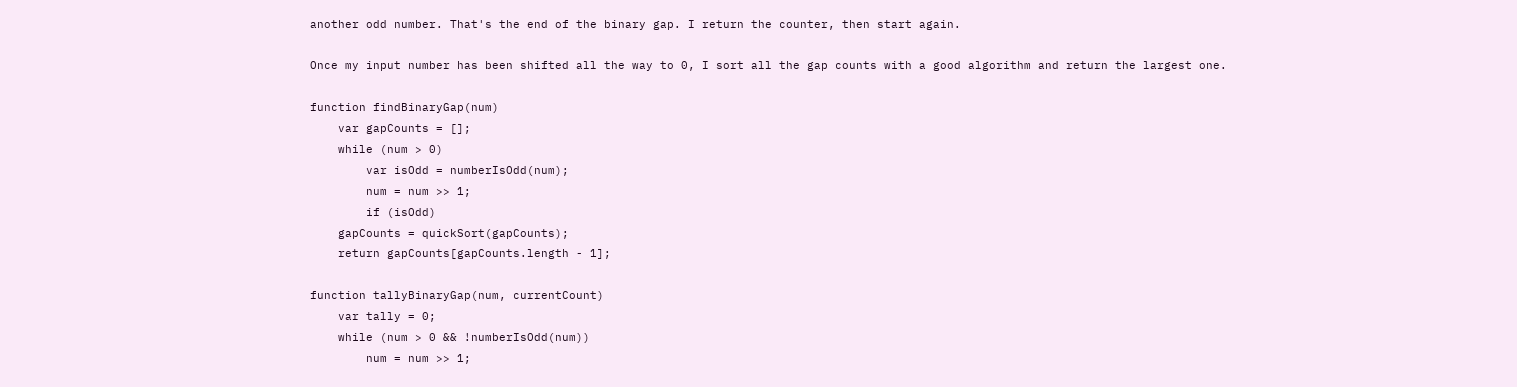another odd number. That's the end of the binary gap. I return the counter, then start again.

Once my input number has been shifted all the way to 0, I sort all the gap counts with a good algorithm and return the largest one.

function findBinaryGap(num)
    var gapCounts = [];
    while (num > 0)
        var isOdd = numberIsOdd(num);
        num = num >> 1;
        if (isOdd)
    gapCounts = quickSort(gapCounts);
    return gapCounts[gapCounts.length - 1];

function tallyBinaryGap(num, currentCount)
    var tally = 0;
    while (num > 0 && !numberIsOdd(num))
        num = num >> 1;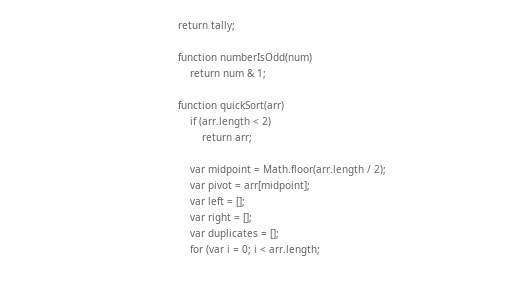return tally;

function numberIsOdd(num)
    return num & 1;

function quickSort(arr)
    if (arr.length < 2)
        return arr;

    var midpoint = Math.floor(arr.length / 2);
    var pivot = arr[midpoint];
    var left = [];
    var right = [];
    var duplicates = [];
    for (var i = 0; i < arr.length;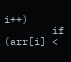i++)
        if (arr[i] <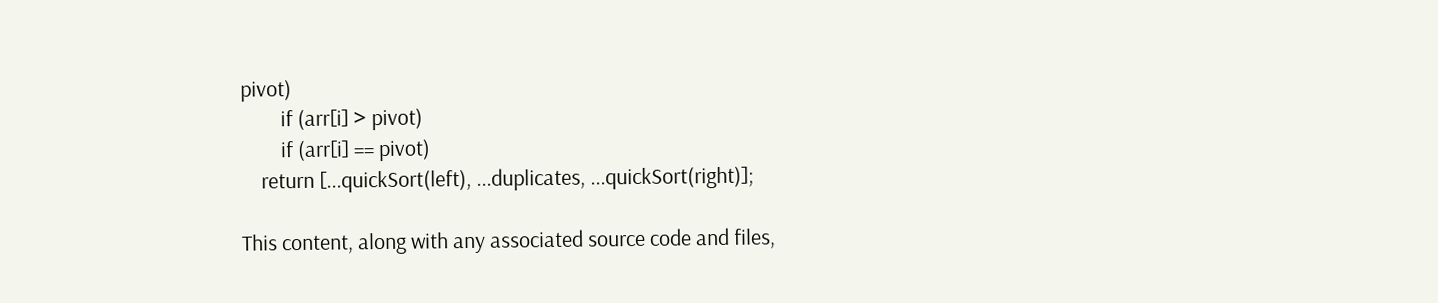pivot)
        if (arr[i] > pivot)
        if (arr[i] == pivot)
    return [...quickSort(left), ...duplicates, ...quickSort(right)];

This content, along with any associated source code and files,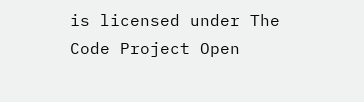is licensed under The Code Project Open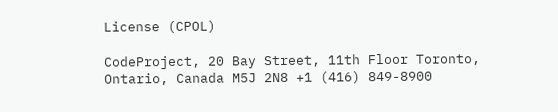License (CPOL)

CodeProject, 20 Bay Street, 11th Floor Toronto, Ontario, Canada M5J 2N8 +1 (416) 849-8900